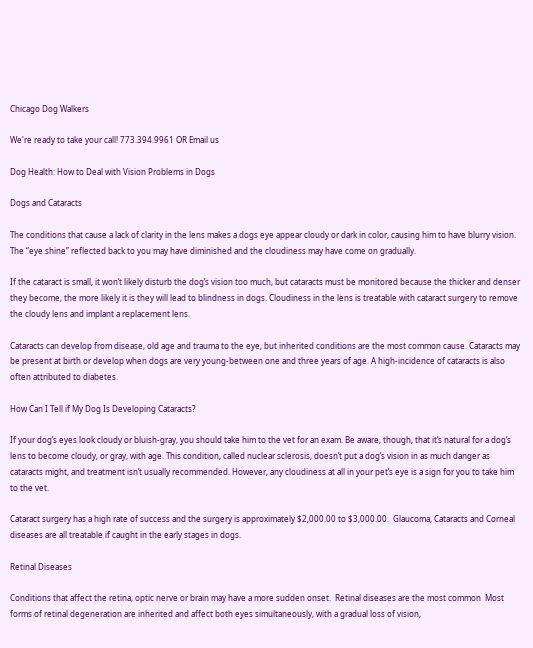Chicago Dog Walkers

We're ready to take your call! 773.394.9961 OR Email us

Dog Health: How to Deal with Vision Problems in Dogs

Dogs and Cataracts

The conditions that cause a lack of clarity in the lens makes a dogs eye appear cloudy or dark in color, causing him to have blurry vision.  The “eye shine” reflected back to you may have diminished and the cloudiness may have come on gradually.

If the cataract is small, it won’t likely disturb the dog’s vision too much, but cataracts must be monitored because the thicker and denser they become, the more likely it is they will lead to blindness in dogs. Cloudiness in the lens is treatable with cataract surgery to remove the cloudy lens and implant a replacement lens.

Cataracts can develop from disease, old age and trauma to the eye, but inherited conditions are the most common cause. Cataracts may be present at birth or develop when dogs are very young-between one and three years of age. A high-incidence of cataracts is also often attributed to diabetes.

How Can I Tell if My Dog Is Developing Cataracts?

If your dog’s eyes look cloudy or bluish-gray, you should take him to the vet for an exam. Be aware, though, that it’s natural for a dog’s lens to become cloudy, or gray, with age. This condition, called nuclear sclerosis, doesn’t put a dog’s vision in as much danger as cataracts might, and treatment isn’t usually recommended. However, any cloudiness at all in your pet’s eye is a sign for you to take him to the vet.

Cataract surgery has a high rate of success and the surgery is approximately $2,000.00 to $3,000.00.  Glaucoma, Cataracts and Corneal diseases are all treatable if caught in the early stages in dogs.

Retinal Diseases

Conditions that affect the retina, optic nerve or brain may have a more sudden onset.  Retinal diseases are the most common  Most forms of retinal degeneration are inherited and affect both eyes simultaneously, with a gradual loss of vision,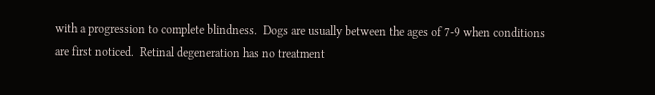with a progression to complete blindness.  Dogs are usually between the ages of 7-9 when conditions are first noticed.  Retinal degeneration has no treatment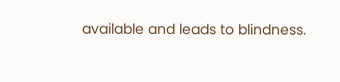available and leads to blindness.